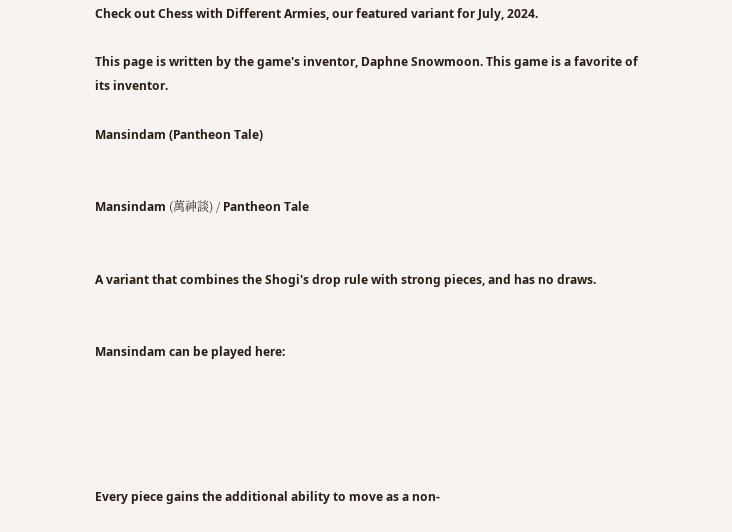Check out Chess with Different Armies, our featured variant for July, 2024.

This page is written by the game's inventor, Daphne Snowmoon. This game is a favorite of its inventor.

Mansindam (Pantheon Tale)


Mansindam (萬神談) / Pantheon Tale


A variant that combines the Shogi's drop rule with strong pieces, and has no draws.


Mansindam can be played here:





Every piece gains the additional ability to move as a non-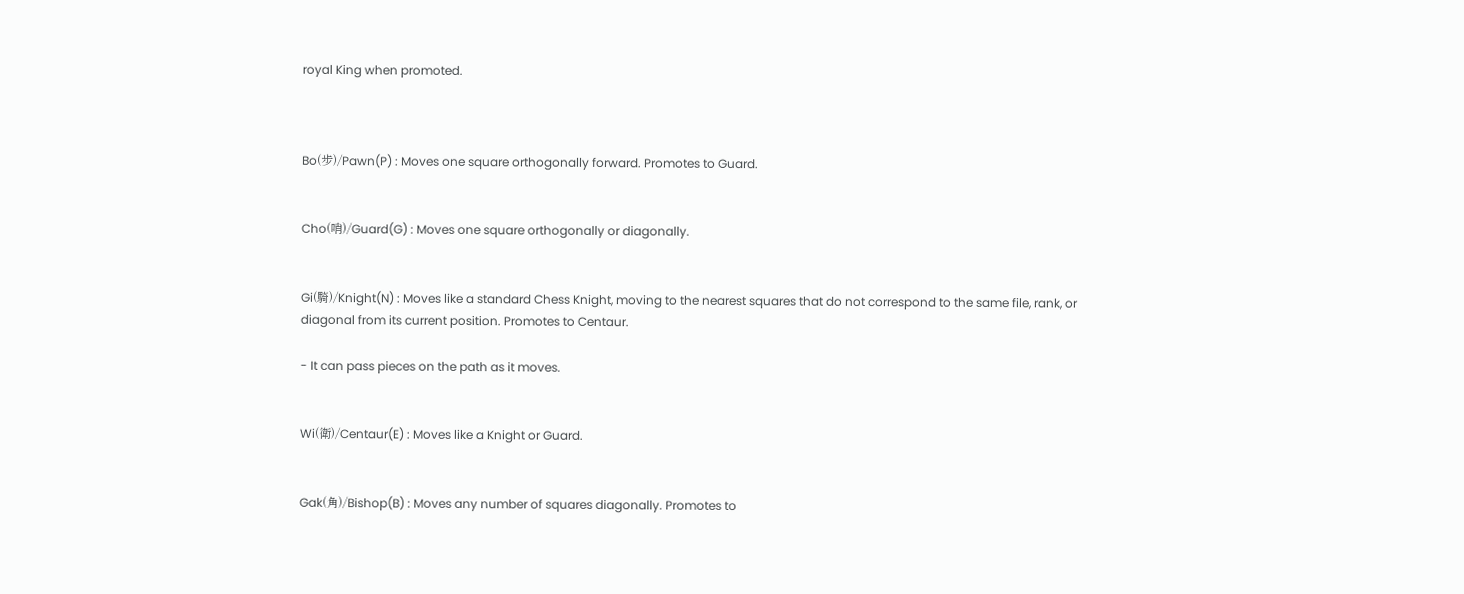royal King when promoted.



Bo(步)/Pawn(P) : Moves one square orthogonally forward. Promotes to Guard.


Cho(哨)/Guard(G) : Moves one square orthogonally or diagonally.


Gi(騎)/Knight(N) : Moves like a standard Chess Knight, moving to the nearest squares that do not correspond to the same file, rank, or diagonal from its current position. Promotes to Centaur.

- It can pass pieces on the path as it moves.


Wi(衛)/Centaur(E) : Moves like a Knight or Guard.


Gak(角)/Bishop(B) : Moves any number of squares diagonally. Promotes to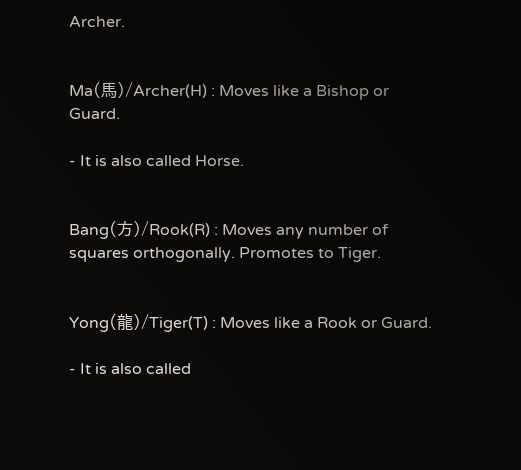Archer.


Ma(馬)/Archer(H) : Moves like a Bishop or Guard.

- It is also called Horse.


Bang(方)/Rook(R) : Moves any number of squares orthogonally. Promotes to Tiger.


Yong(龍)/Tiger(T) : Moves like a Rook or Guard.

- It is also called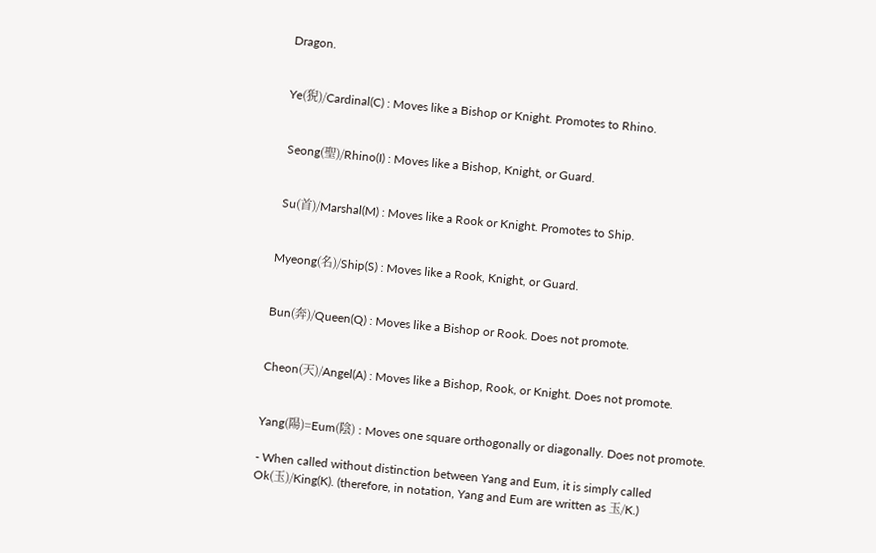Dragon.


Ye(猊)/Cardinal(C) : Moves like a Bishop or Knight. Promotes to Rhino.


 Seong(聖)/Rhino(I) : Moves like a Bishop, Knight, or Guard.


 Su(首)/Marshal(M) : Moves like a Rook or Knight. Promotes to Ship.


Myeong(名)/Ship(S) : Moves like a Rook, Knight, or Guard.


Bun(奔)/Queen(Q) : Moves like a Bishop or Rook. Does not promote.


Cheon(天)/Angel(A) : Moves like a Bishop, Rook, or Knight. Does not promote.


Yang(陽)=Eum(陰) : Moves one square orthogonally or diagonally. Does not promote.

- When called without distinction between Yang and Eum, it is simply called Ok(玉)/King(K). (therefore, in notation, Yang and Eum are written as 玉/K.)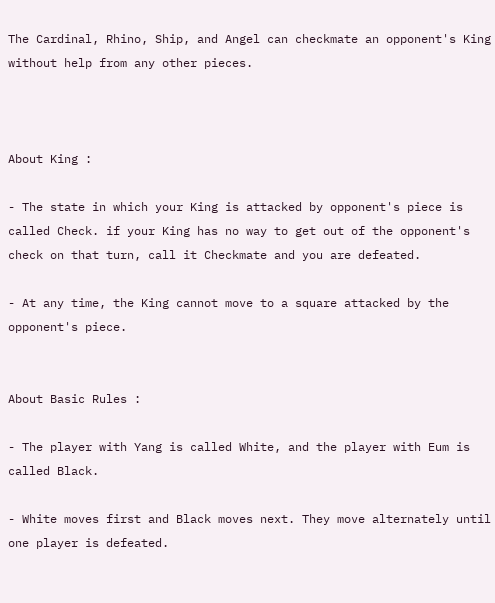The Cardinal, Rhino, Ship, and Angel can checkmate an opponent's King without help from any other pieces.



About King :

- The state in which your King is attacked by opponent's piece is called Check. if your King has no way to get out of the opponent's check on that turn, call it Checkmate and you are defeated.

- At any time, the King cannot move to a square attacked by the opponent's piece.


About Basic Rules :

- The player with Yang is called White, and the player with Eum is called Black.

- White moves first and Black moves next. They move alternately until one player is defeated.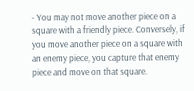- You may not move another piece on a square with a friendly piece. Conversely, if you move another piece on a square with an enemy piece, you capture that enemy piece and move on that square.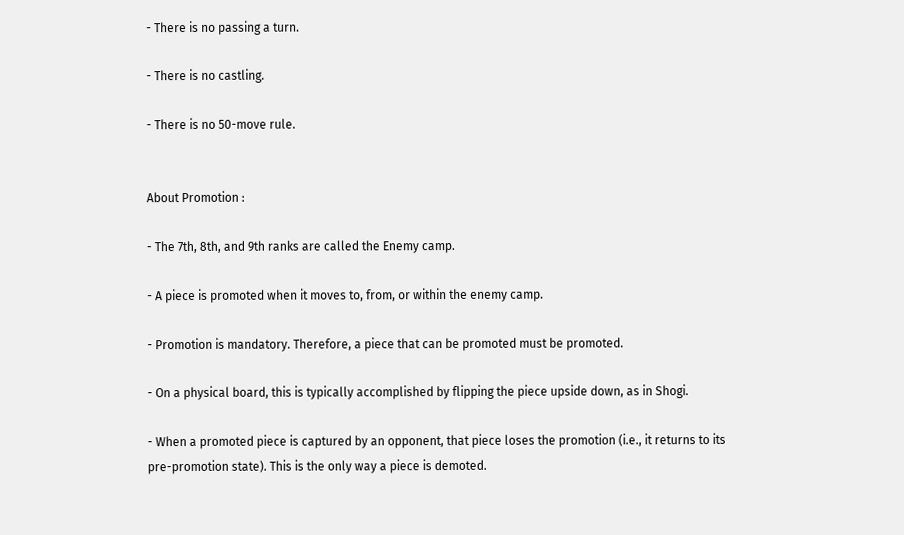- There is no passing a turn.

- There is no castling.

- There is no 50-move rule.


About Promotion :

- The 7th, 8th, and 9th ranks are called the Enemy camp.

- A piece is promoted when it moves to, from, or within the enemy camp.

- Promotion is mandatory. Therefore, a piece that can be promoted must be promoted.

- On a physical board, this is typically accomplished by flipping the piece upside down, as in Shogi.

- When a promoted piece is captured by an opponent, that piece loses the promotion (i.e., it returns to its pre-promotion state). This is the only way a piece is demoted.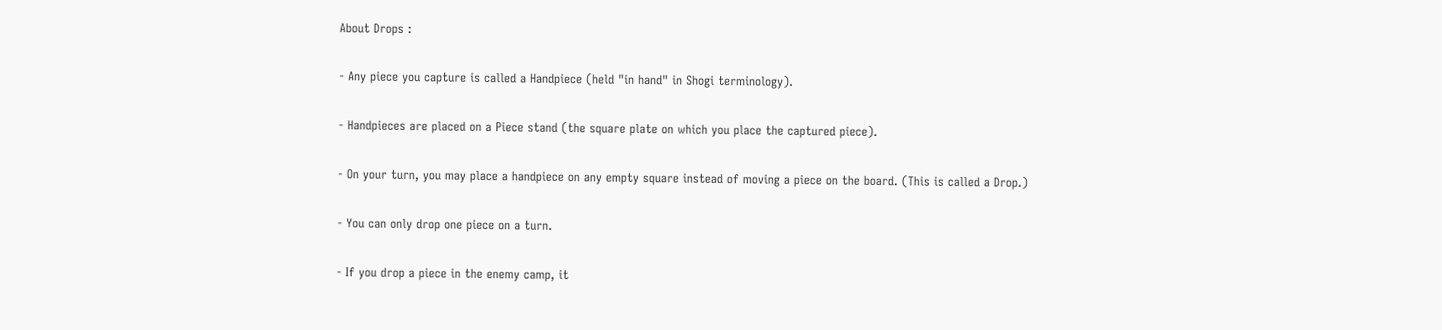About Drops :

- Any piece you capture is called a Handpiece (held "in hand" in Shogi terminology).

- Handpieces are placed on a Piece stand (the square plate on which you place the captured piece).

- On your turn, you may place a handpiece on any empty square instead of moving a piece on the board. (This is called a Drop.)

- You can only drop one piece on a turn.

- If you drop a piece in the enemy camp, it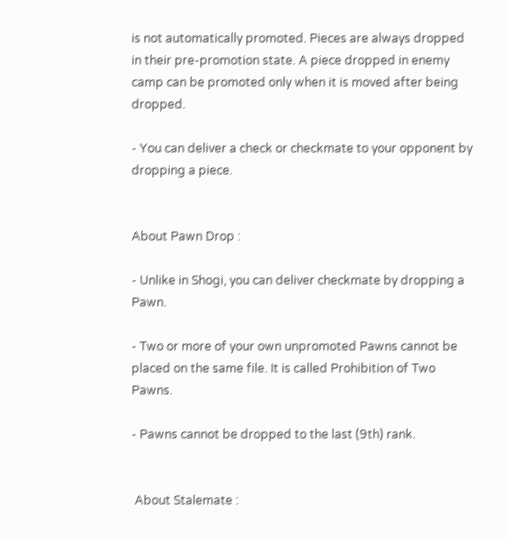is not automatically promoted. Pieces are always dropped in their pre-promotion state. A piece dropped in enemy camp can be promoted only when it is moved after being dropped.

- You can deliver a check or checkmate to your opponent by dropping a piece.


About Pawn Drop :

- Unlike in Shogi, you can deliver checkmate by dropping a Pawn.

- Two or more of your own unpromoted Pawns cannot be placed on the same file. It is called Prohibition of Two Pawns.

- Pawns cannot be dropped to the last (9th) rank.


 About Stalemate :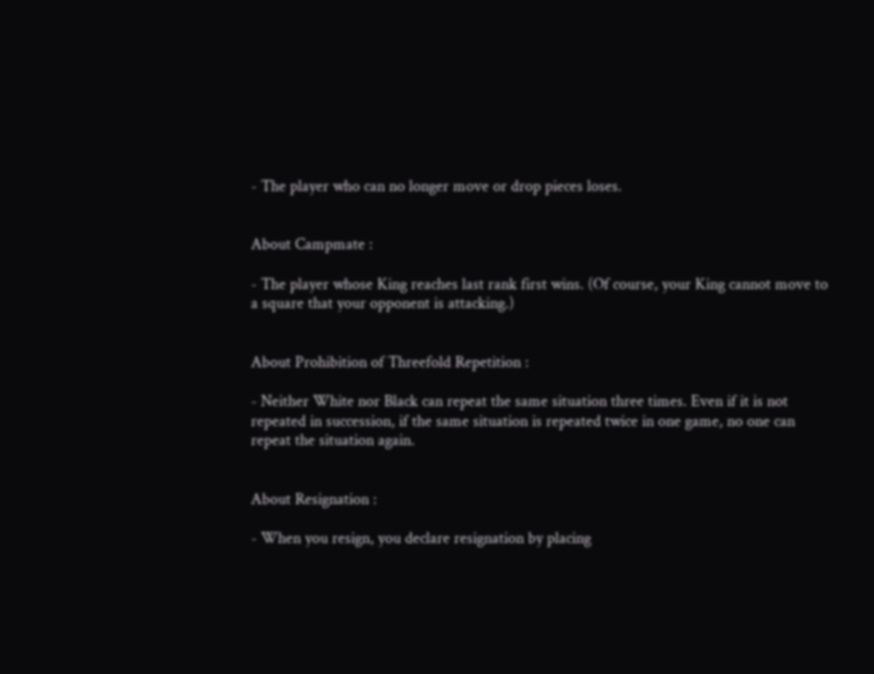- The player who can no longer move or drop pieces loses.


About Campmate :

- The player whose King reaches last rank first wins. (Of course, your King cannot move to a square that your opponent is attacking.)


About Prohibition of Threefold Repetition :

- Neither White nor Black can repeat the same situation three times. Even if it is not repeated in succession, if the same situation is repeated twice in one game, no one can repeat the situation again.


About Resignation :

- When you resign, you declare resignation by placing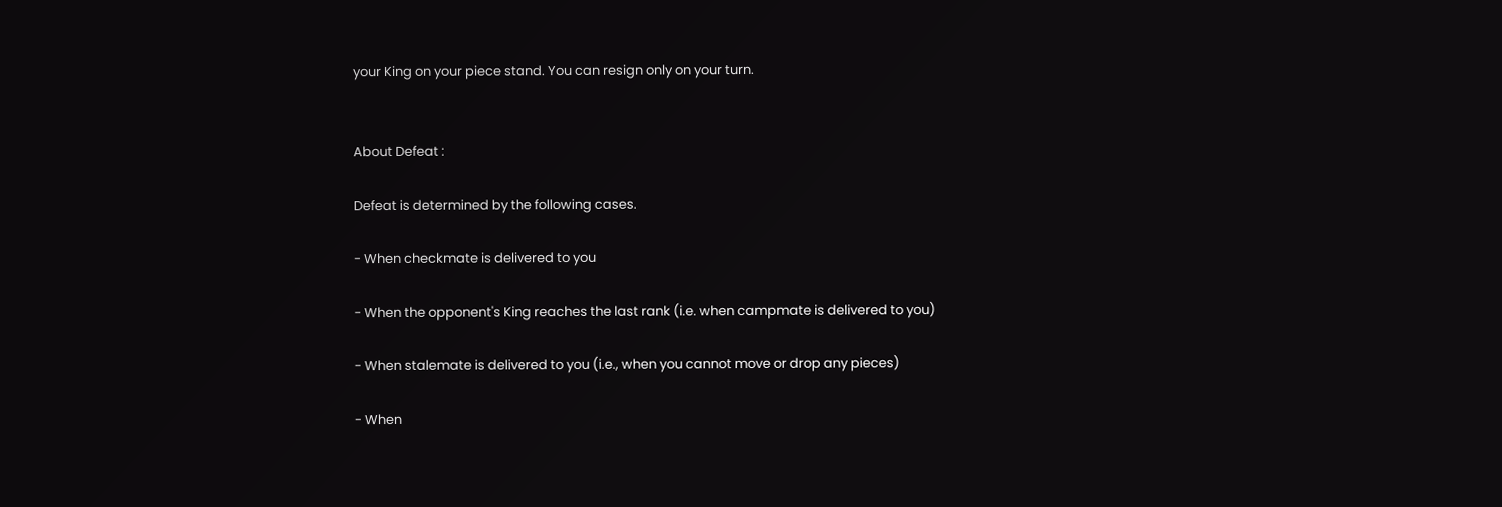your King on your piece stand. You can resign only on your turn.


About Defeat :

Defeat is determined by the following cases.

- When checkmate is delivered to you

- When the opponent's King reaches the last rank (i.e. when campmate is delivered to you)

- When stalemate is delivered to you (i.e., when you cannot move or drop any pieces)

- When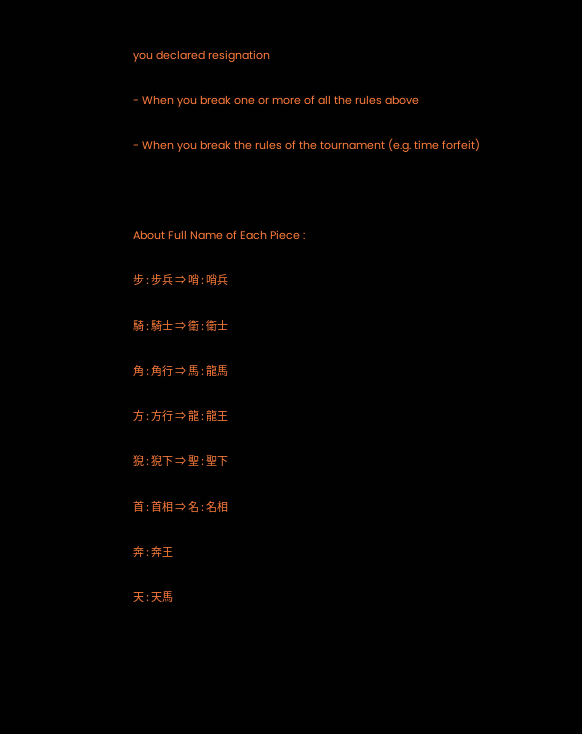you declared resignation

- When you break one or more of all the rules above

- When you break the rules of the tournament (e.g. time forfeit)



About Full Name of Each Piece :

步 : 步兵 ⇒ 哨 : 哨兵

騎 : 騎士 ⇒ 衛 : 衛士

角 : 角行 ⇒ 馬 : 龍馬

方 : 方行 ⇒ 龍 : 龍王

猊 : 猊下 ⇒ 聖 : 聖下

首 : 首相 ⇒ 名 : 名相

奔 : 奔王

天 : 天馬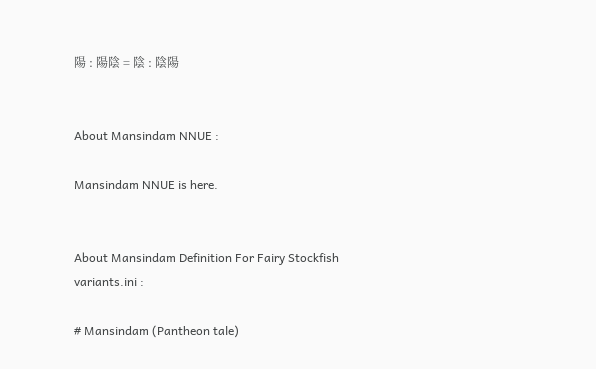陽 : 陽陰 = 陰 : 陰陽


About Mansindam NNUE :

Mansindam NNUE is here.


About Mansindam Definition For Fairy Stockfish variants.ini :

# Mansindam (Pantheon tale)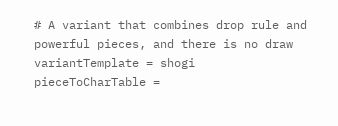# A variant that combines drop rule and powerful pieces, and there is no draw
variantTemplate = shogi
pieceToCharTable =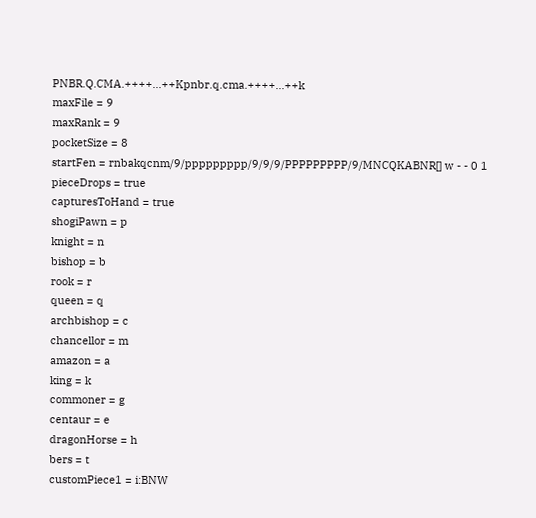PNBR.Q.CMA.++++...++Kpnbr.q.cma.++++...++k
maxFile = 9
maxRank = 9
pocketSize = 8
startFen = rnbakqcnm/9/ppppppppp/9/9/9/PPPPPPPPP/9/MNCQKABNR[] w - - 0 1
pieceDrops = true
capturesToHand = true
shogiPawn = p
knight = n
bishop = b
rook = r
queen = q
archbishop = c
chancellor = m
amazon = a
king = k
commoner = g
centaur = e
dragonHorse = h
bers = t
customPiece1 = i:BNW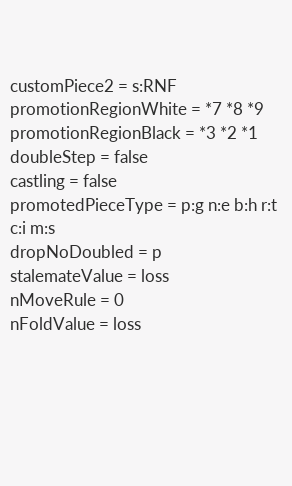customPiece2 = s:RNF
promotionRegionWhite = *7 *8 *9
promotionRegionBlack = *3 *2 *1
doubleStep = false
castling = false
promotedPieceType = p:g n:e b:h r:t c:i m:s
dropNoDoubled = p
stalemateValue = loss
nMoveRule = 0
nFoldValue = loss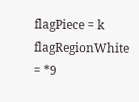flagPiece = k
flagRegionWhite = *9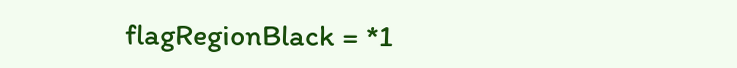flagRegionBlack = *1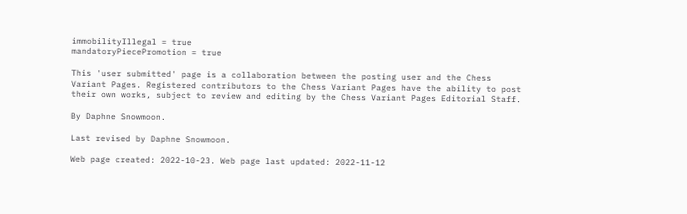immobilityIllegal = true
mandatoryPiecePromotion = true

This 'user submitted' page is a collaboration between the posting user and the Chess Variant Pages. Registered contributors to the Chess Variant Pages have the ability to post their own works, subject to review and editing by the Chess Variant Pages Editorial Staff.

By Daphne Snowmoon.

Last revised by Daphne Snowmoon.

Web page created: 2022-10-23. Web page last updated: 2022-11-12